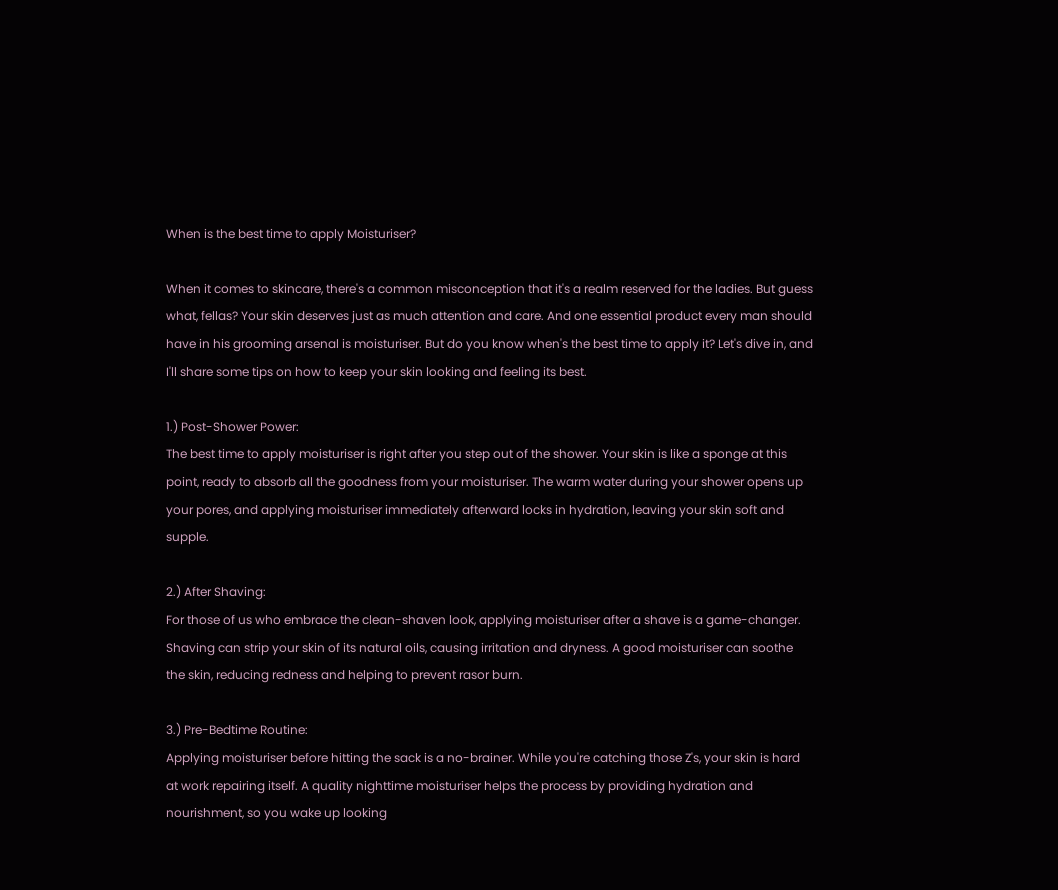When is the best time to apply Moisturiser?

When it comes to skincare, there's a common misconception that it's a realm reserved for the ladies. But guess what, fellas? Your skin deserves just as much attention and care. And one essential product every man should have in his grooming arsenal is moisturiser. But do you know when's the best time to apply it? Let's dive in, and I'll share some tips on how to keep your skin looking and feeling its best.

1.) Post-Shower Power:
The best time to apply moisturiser is right after you step out of the shower. Your skin is like a sponge at this point, ready to absorb all the goodness from your moisturiser. The warm water during your shower opens up your pores, and applying moisturiser immediately afterward locks in hydration, leaving your skin soft and supple.

2.) After Shaving:
For those of us who embrace the clean-shaven look, applying moisturiser after a shave is a game-changer. Shaving can strip your skin of its natural oils, causing irritation and dryness. A good moisturiser can soothe the skin, reducing redness and helping to prevent rasor burn.

3.) Pre-Bedtime Routine:
Applying moisturiser before hitting the sack is a no-brainer. While you're catching those Z's, your skin is hard at work repairing itself. A quality nighttime moisturiser helps the process by providing hydration and nourishment, so you wake up looking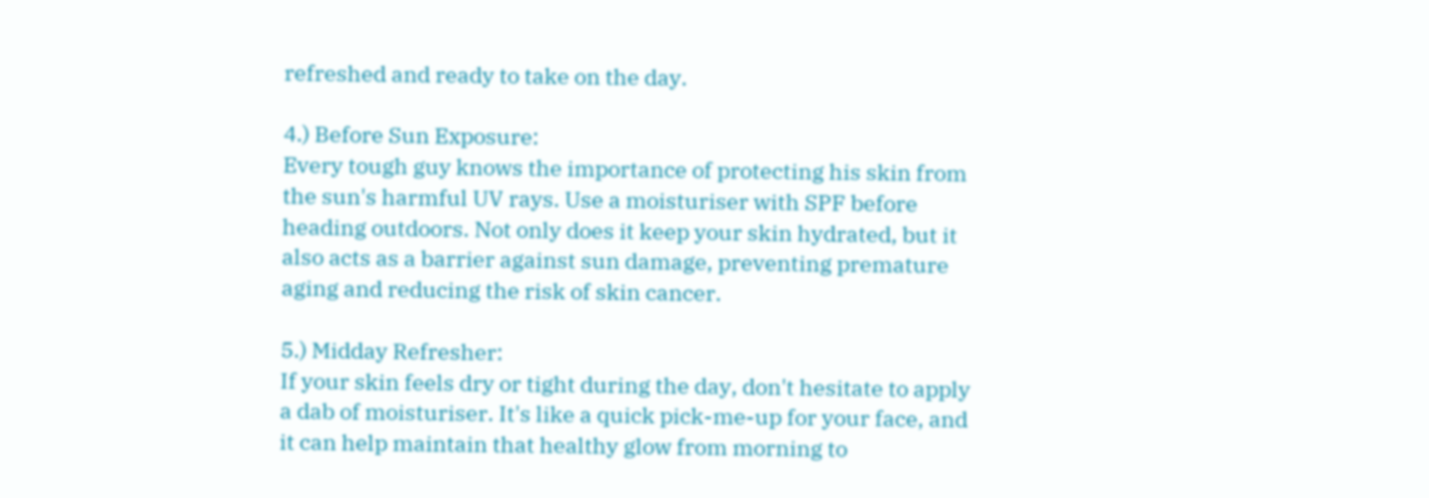refreshed and ready to take on the day.

4.) Before Sun Exposure:
Every tough guy knows the importance of protecting his skin from the sun's harmful UV rays. Use a moisturiser with SPF before heading outdoors. Not only does it keep your skin hydrated, but it also acts as a barrier against sun damage, preventing premature aging and reducing the risk of skin cancer.

5.) Midday Refresher:
If your skin feels dry or tight during the day, don't hesitate to apply a dab of moisturiser. It's like a quick pick-me-up for your face, and it can help maintain that healthy glow from morning to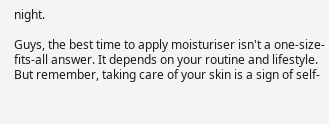night.

Guys, the best time to apply moisturiser isn't a one-size-fits-all answer. It depends on your routine and lifestyle. But remember, taking care of your skin is a sign of self-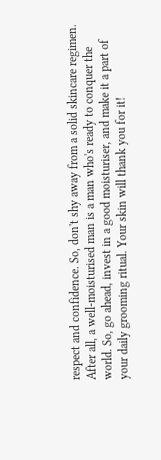respect and confidence. So, don't shy away from a solid skincare regimen. After all, a well-moisturised man is a man who's ready to conquer the world. So, go ahead, invest in a good moisturiser, and make it a part of your daily grooming ritual. Your skin will thank you for it!